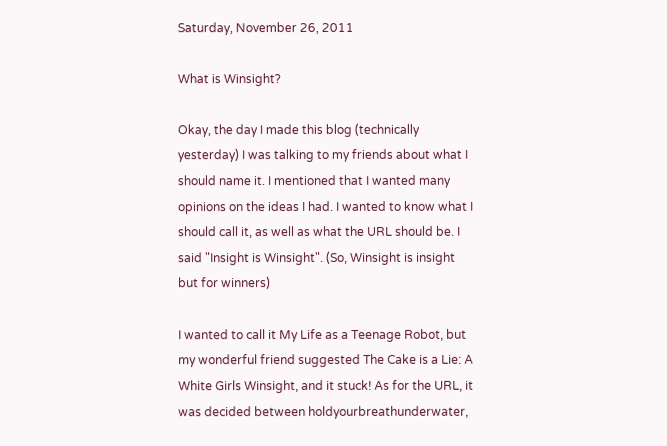Saturday, November 26, 2011

What is Winsight?

Okay, the day I made this blog (technically yesterday) I was talking to my friends about what I should name it. I mentioned that I wanted many opinions on the ideas I had. I wanted to know what I should call it, as well as what the URL should be. I said "Insight is Winsight". (So, Winsight is insight but for winners)

I wanted to call it My Life as a Teenage Robot, but my wonderful friend suggested The Cake is a Lie: A White Girls Winsight, and it stuck! As for the URL, it was decided between holdyourbreathunderwater,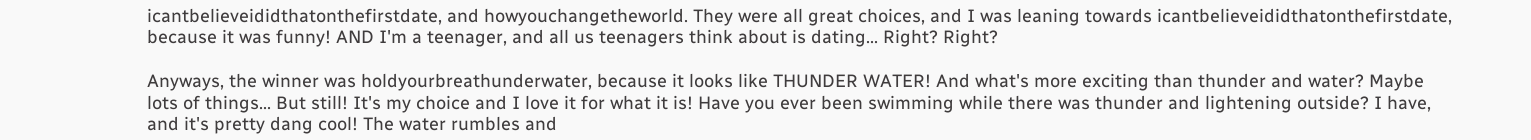icantbelieveididthatonthefirstdate, and howyouchangetheworld. They were all great choices, and I was leaning towards icantbelieveididthatonthefirstdate, because it was funny! AND I'm a teenager, and all us teenagers think about is dating... Right? Right?

Anyways, the winner was holdyourbreathunderwater, because it looks like THUNDER WATER! And what's more exciting than thunder and water? Maybe lots of things... But still! It's my choice and I love it for what it is! Have you ever been swimming while there was thunder and lightening outside? I have, and it's pretty dang cool! The water rumbles and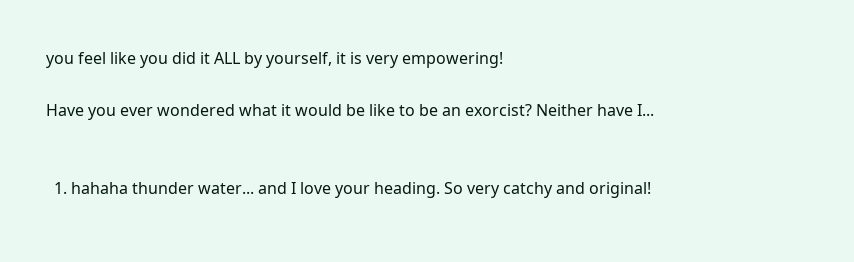you feel like you did it ALL by yourself, it is very empowering!

Have you ever wondered what it would be like to be an exorcist? Neither have I...


  1. hahaha thunder water... and I love your heading. So very catchy and original!